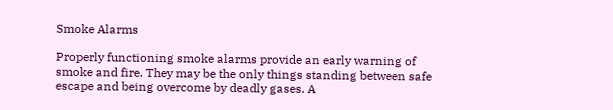Smoke Alarms

Properly functioning smoke alarms provide an early warning of smoke and fire. They may be the only things standing between safe escape and being overcome by deadly gases. A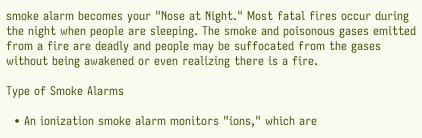smoke alarm becomes your "Nose at Night." Most fatal fires occur during the night when people are sleeping. The smoke and poisonous gases emitted from a fire are deadly and people may be suffocated from the gases without being awakened or even realizing there is a fire.

Type of Smoke Alarms

  • An ionization smoke alarm monitors "ions," which are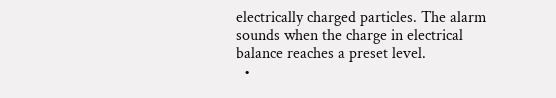electrically charged particles. The alarm sounds when the charge in electrical balance reaches a preset level.
  •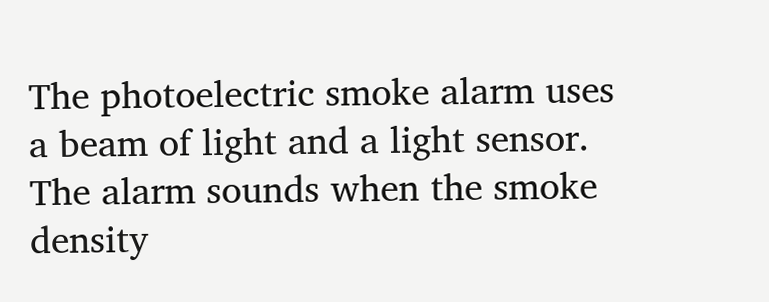The photoelectric smoke alarm uses a beam of light and a light sensor. The alarm sounds when the smoke density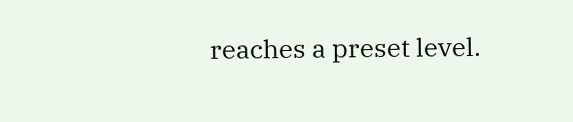reaches a preset level.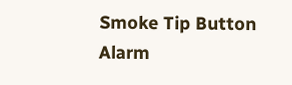Smoke Tip Button Alarm